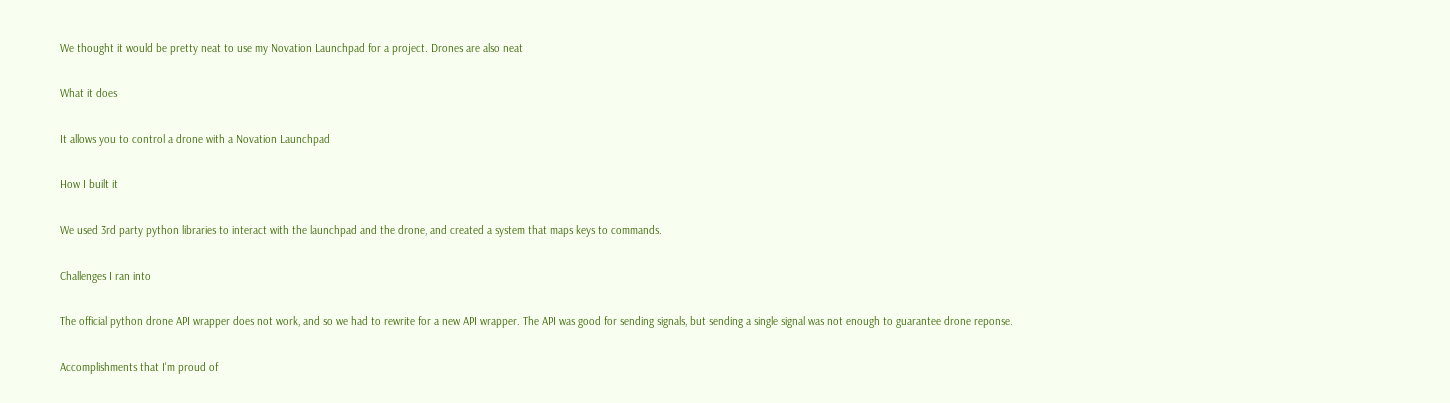We thought it would be pretty neat to use my Novation Launchpad for a project. Drones are also neat

What it does

It allows you to control a drone with a Novation Launchpad

How I built it

We used 3rd party python libraries to interact with the launchpad and the drone, and created a system that maps keys to commands.

Challenges I ran into

The official python drone API wrapper does not work, and so we had to rewrite for a new API wrapper. The API was good for sending signals, but sending a single signal was not enough to guarantee drone reponse.

Accomplishments that I'm proud of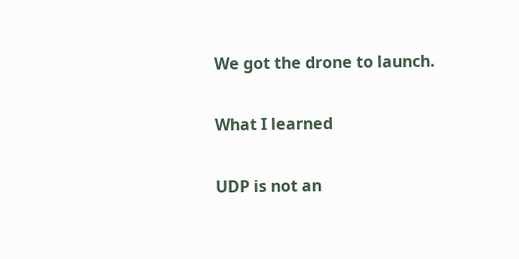We got the drone to launch.

What I learned

UDP is not an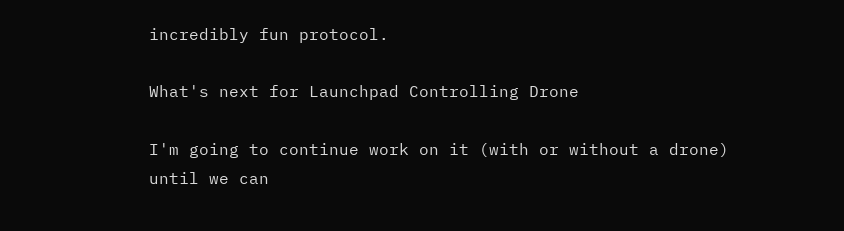incredibly fun protocol.

What's next for Launchpad Controlling Drone

I'm going to continue work on it (with or without a drone) until we can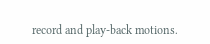record and play-back motions.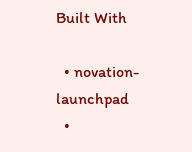Built With

  • novation-launchpad
  •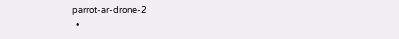parrot-ar-drone-2
  •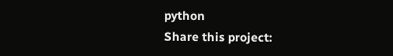python
Share this project: